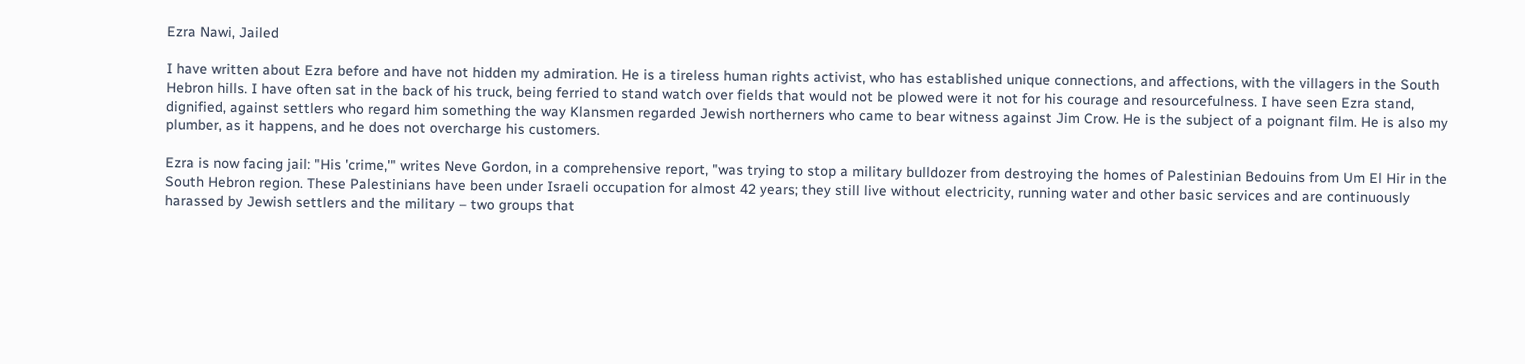Ezra Nawi, Jailed

I have written about Ezra before and have not hidden my admiration. He is a tireless human rights activist, who has established unique connections, and affections, with the villagers in the South Hebron hills. I have often sat in the back of his truck, being ferried to stand watch over fields that would not be plowed were it not for his courage and resourcefulness. I have seen Ezra stand, dignified, against settlers who regard him something the way Klansmen regarded Jewish northerners who came to bear witness against Jim Crow. He is the subject of a poignant film. He is also my plumber, as it happens, and he does not overcharge his customers.

Ezra is now facing jail: "His 'crime,'" writes Neve Gordon, in a comprehensive report, "was trying to stop a military bulldozer from destroying the homes of Palestinian Bedouins from Um El Hir in the South Hebron region. These Palestinians have been under Israeli occupation for almost 42 years; they still live without electricity, running water and other basic services and are continuously harassed by Jewish settlers and the military – two groups that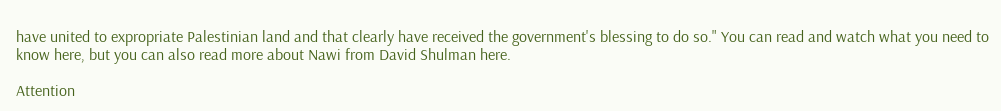have united to expropriate Palestinian land and that clearly have received the government's blessing to do so." You can read and watch what you need to know here, but you can also read more about Nawi from David Shulman here.

Attention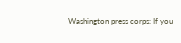Washington press corps: If you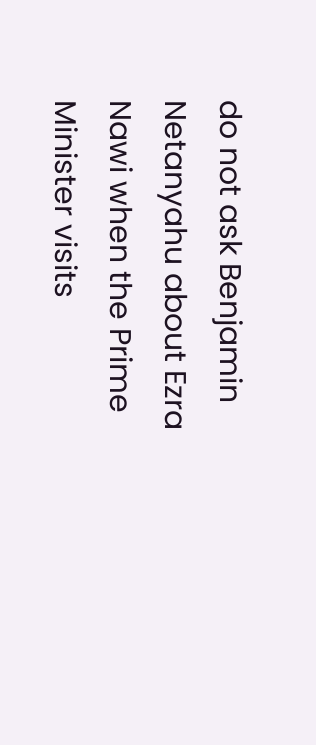do not ask Benjamin Netanyahu about Ezra Nawi when the Prime Minister visits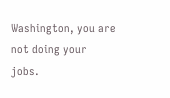Washington, you are not doing your jobs.